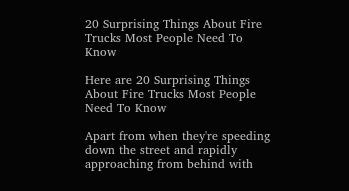20 Surprising Things About Fire Trucks Most People Need To Know

Here are 20 Surprising Things About Fire Trucks Most People Need To Know

Apart from when they're speeding down the street and rapidly approaching from behind with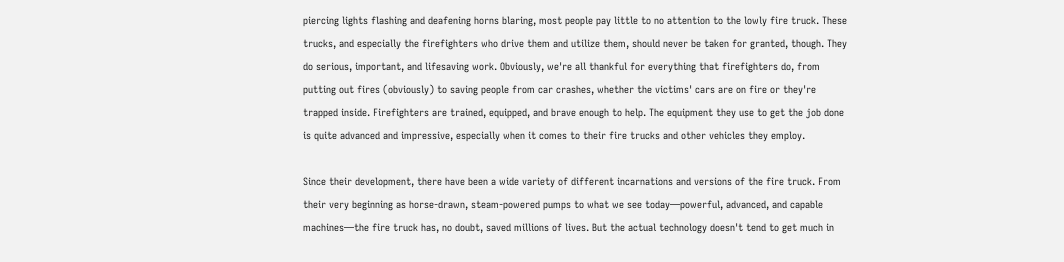piercing lights flashing and deafening horns blaring, most people pay little to no attention to the lowly fire truck. These trucks, and especially the firefighters who drive them and utilize them, should never be taken for granted, though. They do serious, important, and lifesaving work. Obviously, we're all thankful for everything that firefighters do, from putting out fires (obviously) to saving people from car crashes, whether the victims' cars are on fire or they're trapped inside. Firefighters are trained, equipped, and brave enough to help. The equipment they use to get the job done is quite advanced and impressive, especially when it comes to their fire trucks and other vehicles they employ.

Since their development, there have been a wide variety of different incarnations and versions of the fire truck. From their very beginning as horse-drawn, steam-powered pumps to what we see today—powerful, advanced, and capable machines—the fire truck has, no doubt, saved millions of lives. But the actual technology doesn't tend to get much in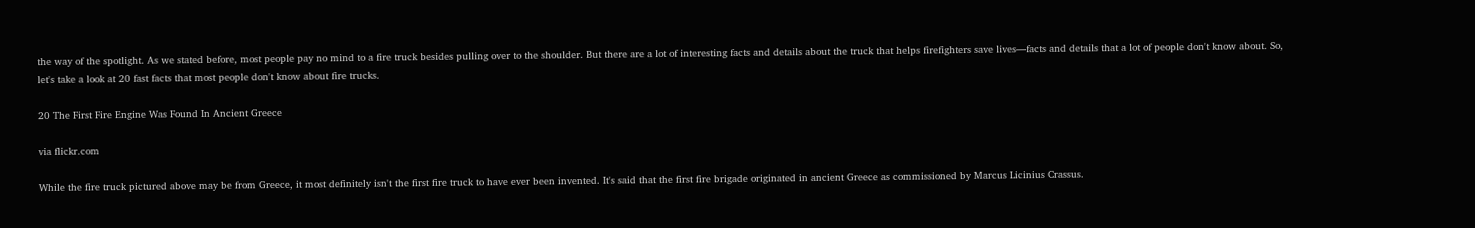the way of the spotlight. As we stated before, most people pay no mind to a fire truck besides pulling over to the shoulder. But there are a lot of interesting facts and details about the truck that helps firefighters save lives—facts and details that a lot of people don't know about. So, let's take a look at 20 fast facts that most people don't know about fire trucks.

20 The First Fire Engine Was Found In Ancient Greece

via flickr.com

While the fire truck pictured above may be from Greece, it most definitely isn't the first fire truck to have ever been invented. It's said that the first fire brigade originated in ancient Greece as commissioned by Marcus Licinius Crassus.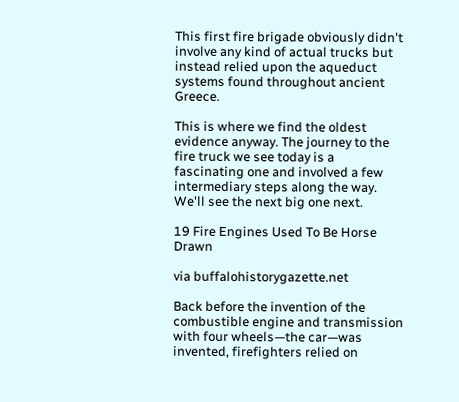This first fire brigade obviously didn't involve any kind of actual trucks but instead relied upon the aqueduct systems found throughout ancient Greece.

This is where we find the oldest evidence anyway. The journey to the fire truck we see today is a fascinating one and involved a few intermediary steps along the way. We'll see the next big one next.

19 Fire Engines Used To Be Horse Drawn

via buffalohistorygazette.net

Back before the invention of the combustible engine and transmission with four wheels—the car—was invented, firefighters relied on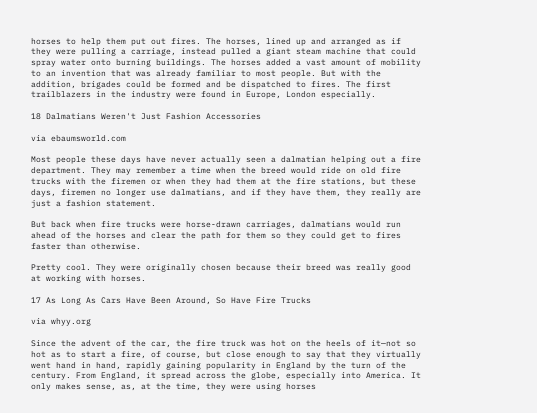horses to help them put out fires. The horses, lined up and arranged as if they were pulling a carriage, instead pulled a giant steam machine that could spray water onto burning buildings. The horses added a vast amount of mobility to an invention that was already familiar to most people. But with the addition, brigades could be formed and be dispatched to fires. The first trailblazers in the industry were found in Europe, London especially.

18 Dalmatians Weren't Just Fashion Accessories

via ebaumsworld.com

Most people these days have never actually seen a dalmatian helping out a fire department. They may remember a time when the breed would ride on old fire trucks with the firemen or when they had them at the fire stations, but these days, firemen no longer use dalmatians, and if they have them, they really are just a fashion statement.

But back when fire trucks were horse-drawn carriages, dalmatians would run ahead of the horses and clear the path for them so they could get to fires faster than otherwise.

Pretty cool. They were originally chosen because their breed was really good at working with horses.

17 As Long As Cars Have Been Around, So Have Fire Trucks

via whyy.org

Since the advent of the car, the fire truck was hot on the heels of it—not so hot as to start a fire, of course, but close enough to say that they virtually went hand in hand, rapidly gaining popularity in England by the turn of the century. From England, it spread across the globe, especially into America. It only makes sense, as, at the time, they were using horses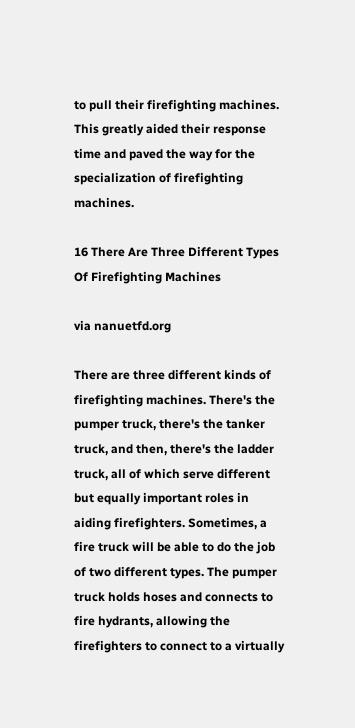to pull their firefighting machines. This greatly aided their response time and paved the way for the specialization of firefighting machines.

16 There Are Three Different Types Of Firefighting Machines

via nanuetfd.org

There are three different kinds of firefighting machines. There's the pumper truck, there's the tanker truck, and then, there's the ladder truck, all of which serve different but equally important roles in aiding firefighters. Sometimes, a fire truck will be able to do the job of two different types. The pumper truck holds hoses and connects to fire hydrants, allowing the firefighters to connect to a virtually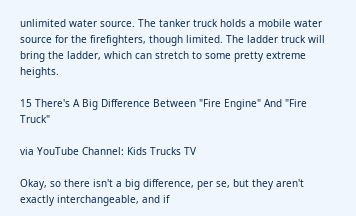unlimited water source. The tanker truck holds a mobile water source for the firefighters, though limited. The ladder truck will bring the ladder, which can stretch to some pretty extreme heights.

15 There's A Big Difference Between "Fire Engine" And "Fire Truck"

via YouTube Channel: Kids Trucks TV

Okay, so there isn't a big difference, per se, but they aren't exactly interchangeable, and if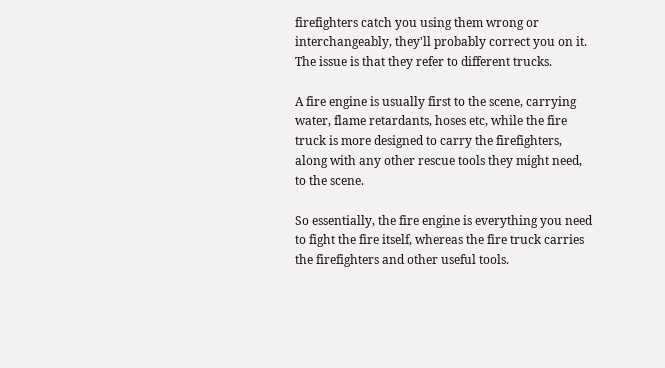firefighters catch you using them wrong or interchangeably, they'll probably correct you on it. The issue is that they refer to different trucks.

A fire engine is usually first to the scene, carrying water, flame retardants, hoses etc, while the fire truck is more designed to carry the firefighters, along with any other rescue tools they might need, to the scene.

So essentially, the fire engine is everything you need to fight the fire itself, whereas the fire truck carries the firefighters and other useful tools.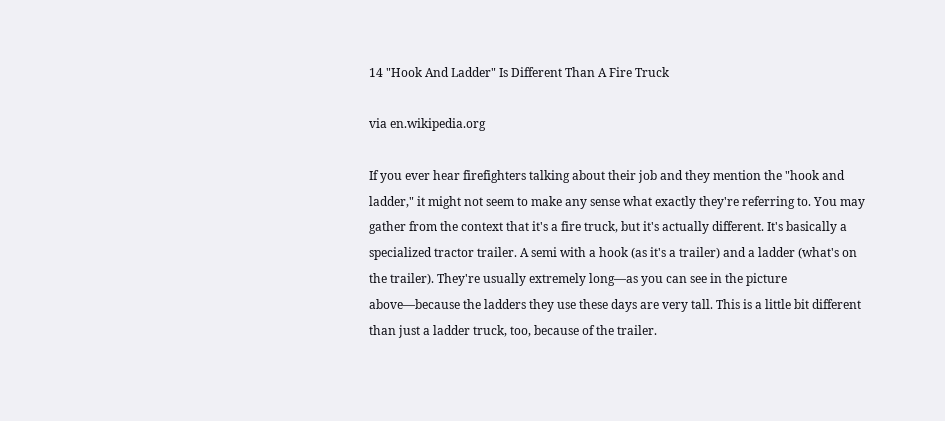14 "Hook And Ladder" Is Different Than A Fire Truck

via en.wikipedia.org

If you ever hear firefighters talking about their job and they mention the "hook and ladder," it might not seem to make any sense what exactly they're referring to. You may gather from the context that it's a fire truck, but it's actually different. It's basically a specialized tractor trailer. A semi with a hook (as it's a trailer) and a ladder (what's on the trailer). They're usually extremely long—as you can see in the picture above—because the ladders they use these days are very tall. This is a little bit different than just a ladder truck, too, because of the trailer.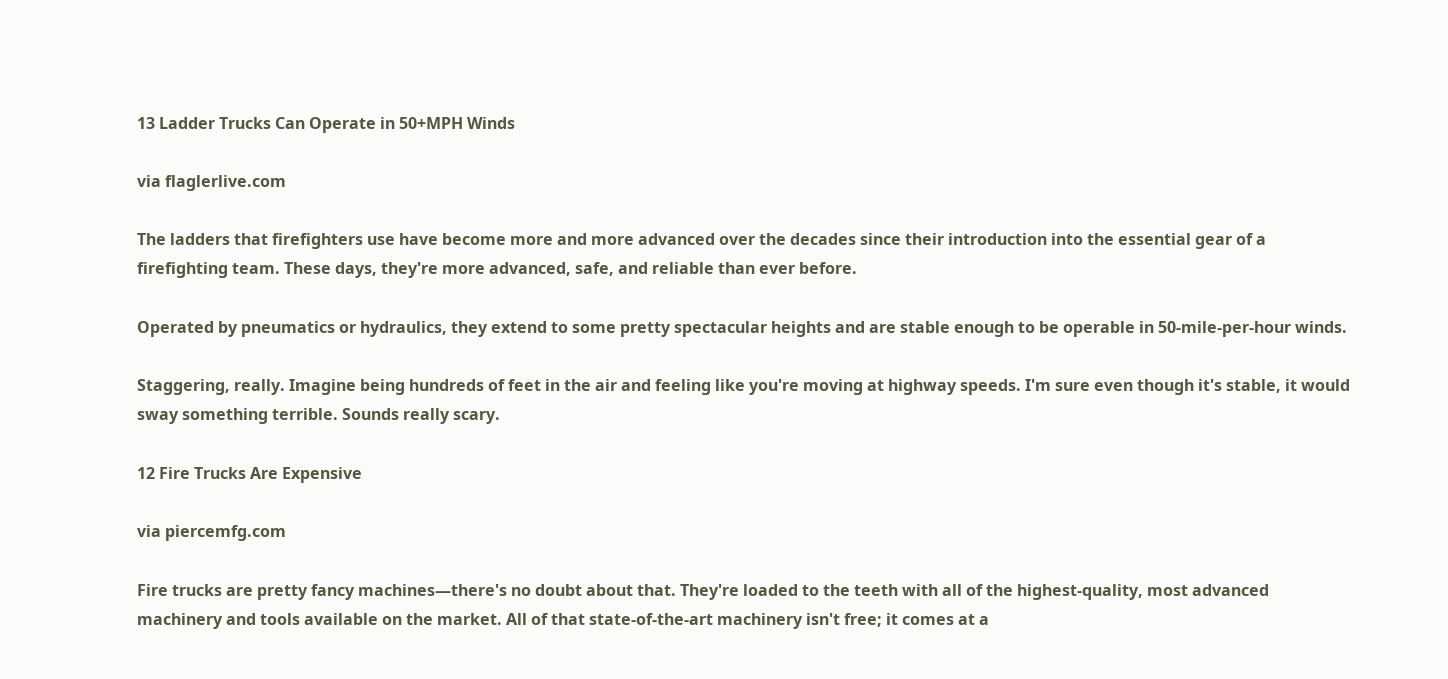13 Ladder Trucks Can Operate in 50+MPH Winds

via flaglerlive.com

The ladders that firefighters use have become more and more advanced over the decades since their introduction into the essential gear of a firefighting team. These days, they're more advanced, safe, and reliable than ever before.

Operated by pneumatics or hydraulics, they extend to some pretty spectacular heights and are stable enough to be operable in 50-mile-per-hour winds.

Staggering, really. Imagine being hundreds of feet in the air and feeling like you're moving at highway speeds. I'm sure even though it's stable, it would sway something terrible. Sounds really scary.

12 Fire Trucks Are Expensive

via piercemfg.com

Fire trucks are pretty fancy machines—there's no doubt about that. They're loaded to the teeth with all of the highest-quality, most advanced machinery and tools available on the market. All of that state-of-the-art machinery isn't free; it comes at a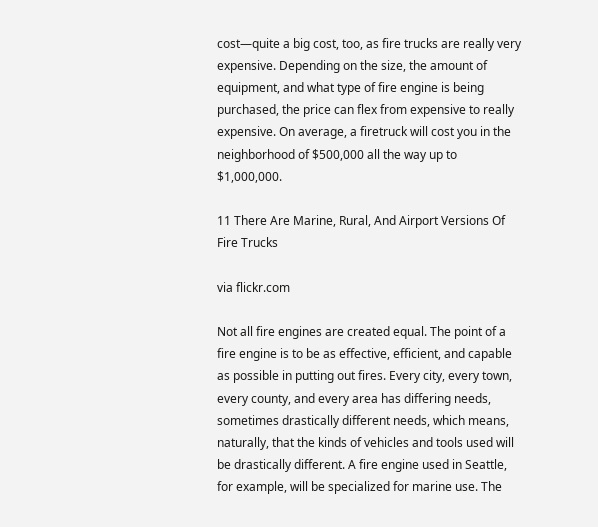cost—quite a big cost, too, as fire trucks are really very expensive. Depending on the size, the amount of equipment, and what type of fire engine is being purchased, the price can flex from expensive to really expensive. On average, a firetruck will cost you in the neighborhood of $500,000 all the way up to $1,000,000.

11 There Are Marine, Rural, And Airport Versions Of Fire Trucks

via flickr.com

Not all fire engines are created equal. The point of a fire engine is to be as effective, efficient, and capable as possible in putting out fires. Every city, every town, every county, and every area has differing needs, sometimes drastically different needs, which means, naturally, that the kinds of vehicles and tools used will be drastically different. A fire engine used in Seattle, for example, will be specialized for marine use. The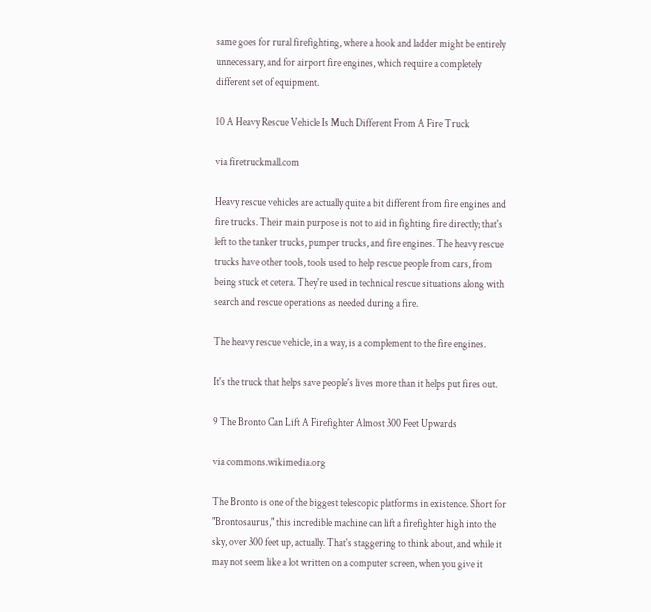same goes for rural firefighting, where a hook and ladder might be entirely unnecessary, and for airport fire engines, which require a completely different set of equipment.

10 A Heavy Rescue Vehicle Is Much Different From A Fire Truck

via firetruckmall.com

Heavy rescue vehicles are actually quite a bit different from fire engines and fire trucks. Their main purpose is not to aid in fighting fire directly; that's left to the tanker trucks, pumper trucks, and fire engines. The heavy rescue trucks have other tools, tools used to help rescue people from cars, from being stuck et cetera. They're used in technical rescue situations along with search and rescue operations as needed during a fire.

The heavy rescue vehicle, in a way, is a complement to the fire engines.

It's the truck that helps save people's lives more than it helps put fires out.

9 The Bronto Can Lift A Firefighter Almost 300 Feet Upwards

via commons.wikimedia.org

The Bronto is one of the biggest telescopic platforms in existence. Short for "Brontosaurus," this incredible machine can lift a firefighter high into the sky, over 300 feet up, actually. That's staggering to think about, and while it may not seem like a lot written on a computer screen, when you give it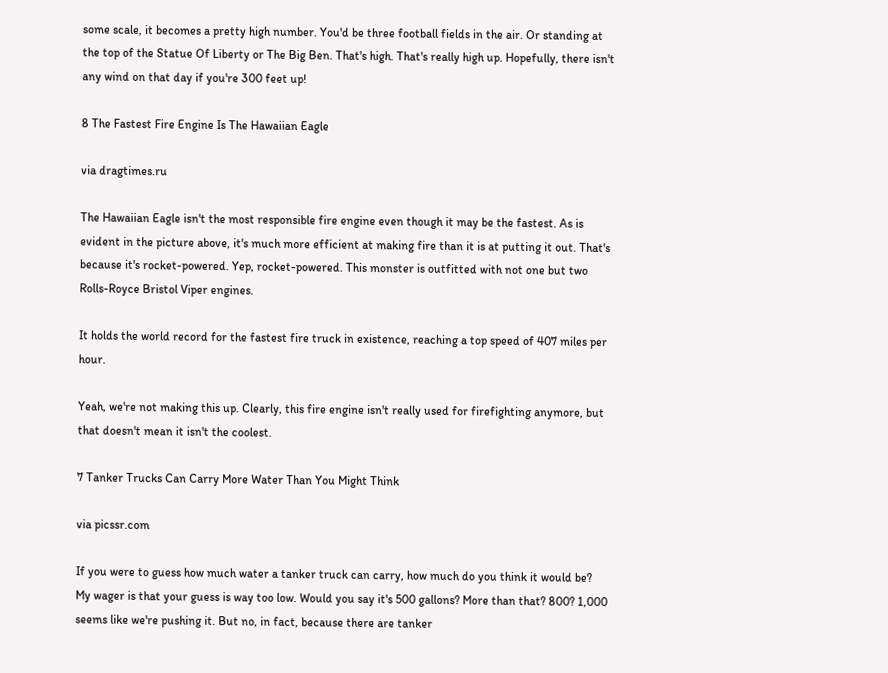some scale, it becomes a pretty high number. You'd be three football fields in the air. Or standing at the top of the Statue Of Liberty or The Big Ben. That's high. That's really high up. Hopefully, there isn't any wind on that day if you're 300 feet up!

8 The Fastest Fire Engine Is The Hawaiian Eagle

via dragtimes.ru

The Hawaiian Eagle isn't the most responsible fire engine even though it may be the fastest. As is evident in the picture above, it's much more efficient at making fire than it is at putting it out. That's because it's rocket-powered. Yep, rocket-powered. This monster is outfitted with not one but two Rolls-Royce Bristol Viper engines.

It holds the world record for the fastest fire truck in existence, reaching a top speed of 407 miles per hour.

Yeah, we're not making this up. Clearly, this fire engine isn't really used for firefighting anymore, but that doesn't mean it isn't the coolest.

7 Tanker Trucks Can Carry More Water Than You Might Think

via picssr.com

If you were to guess how much water a tanker truck can carry, how much do you think it would be? My wager is that your guess is way too low. Would you say it's 500 gallons? More than that? 800? 1,000 seems like we're pushing it. But no, in fact, because there are tanker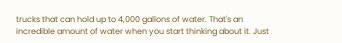trucks that can hold up to 4,000 gallons of water. That's an incredible amount of water when you start thinking about it. Just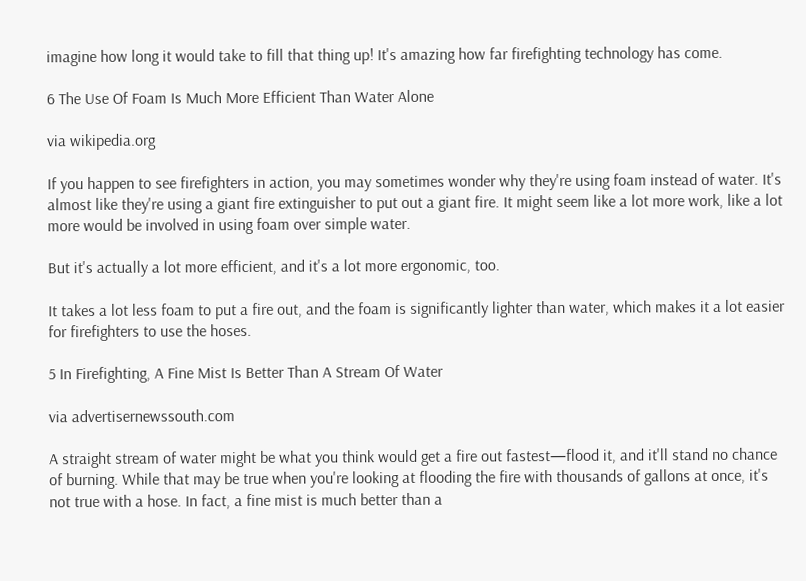imagine how long it would take to fill that thing up! It's amazing how far firefighting technology has come.

6 The Use Of Foam Is Much More Efficient Than Water Alone

via wikipedia.org

If you happen to see firefighters in action, you may sometimes wonder why they're using foam instead of water. It's almost like they're using a giant fire extinguisher to put out a giant fire. It might seem like a lot more work, like a lot more would be involved in using foam over simple water.

But it's actually a lot more efficient, and it's a lot more ergonomic, too.

It takes a lot less foam to put a fire out, and the foam is significantly lighter than water, which makes it a lot easier for firefighters to use the hoses.

5 In Firefighting, A Fine Mist Is Better Than A Stream Of Water

via advertisernewssouth.com

A straight stream of water might be what you think would get a fire out fastest—flood it, and it'll stand no chance of burning. While that may be true when you're looking at flooding the fire with thousands of gallons at once, it's not true with a hose. In fact, a fine mist is much better than a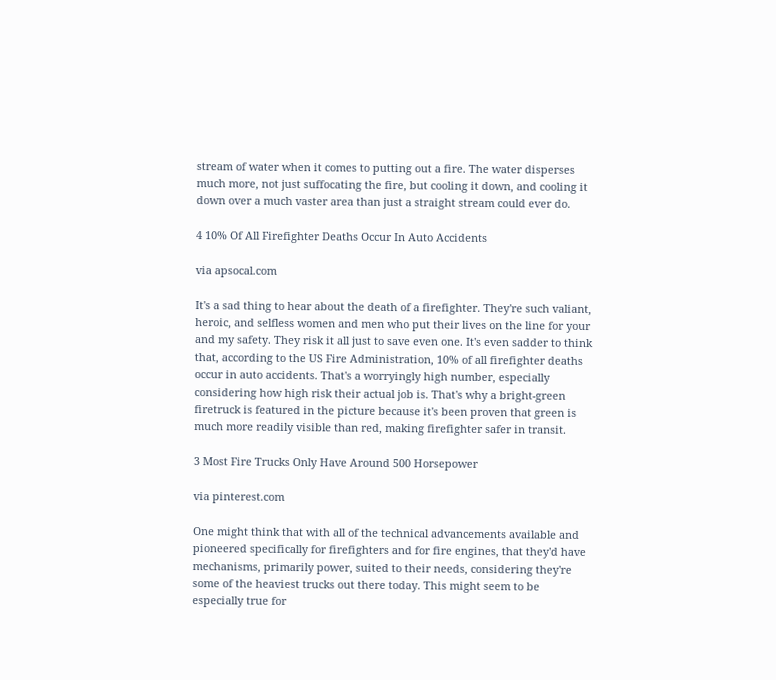stream of water when it comes to putting out a fire. The water disperses much more, not just suffocating the fire, but cooling it down, and cooling it down over a much vaster area than just a straight stream could ever do.

4 10% Of All Firefighter Deaths Occur In Auto Accidents

via apsocal.com

It's a sad thing to hear about the death of a firefighter. They're such valiant, heroic, and selfless women and men who put their lives on the line for your and my safety. They risk it all just to save even one. It's even sadder to think that, according to the US Fire Administration, 10% of all firefighter deaths occur in auto accidents. That's a worryingly high number, especially considering how high risk their actual job is. That's why a bright-green firetruck is featured in the picture because it's been proven that green is much more readily visible than red, making firefighter safer in transit.

3 Most Fire Trucks Only Have Around 500 Horsepower

via pinterest.com

One might think that with all of the technical advancements available and pioneered specifically for firefighters and for fire engines, that they'd have mechanisms, primarily power, suited to their needs, considering they're some of the heaviest trucks out there today. This might seem to be especially true for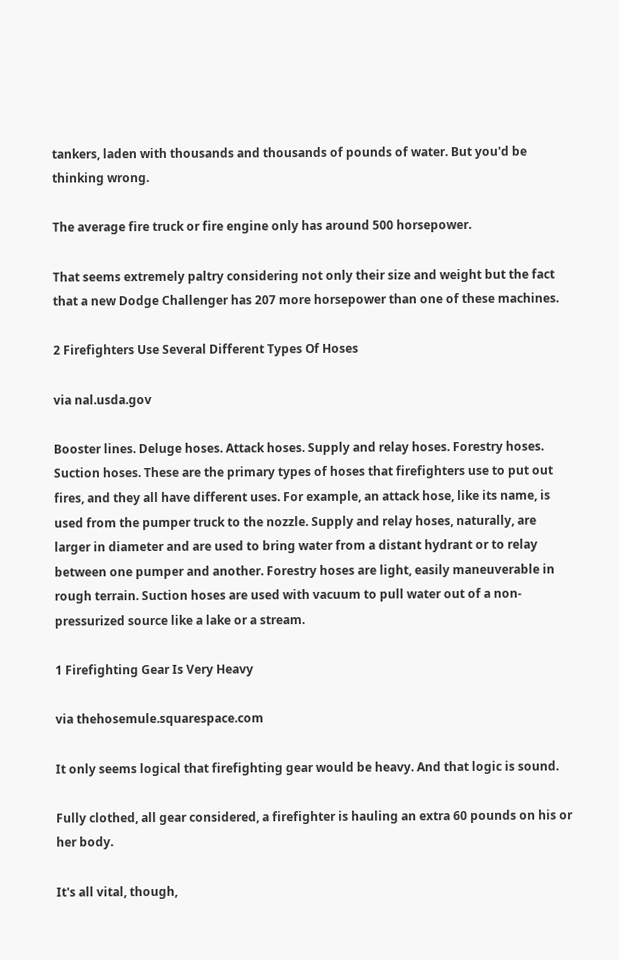tankers, laden with thousands and thousands of pounds of water. But you'd be thinking wrong.

The average fire truck or fire engine only has around 500 horsepower.

That seems extremely paltry considering not only their size and weight but the fact that a new Dodge Challenger has 207 more horsepower than one of these machines.

2 Firefighters Use Several Different Types Of Hoses

via nal.usda.gov

Booster lines. Deluge hoses. Attack hoses. Supply and relay hoses. Forestry hoses. Suction hoses. These are the primary types of hoses that firefighters use to put out fires, and they all have different uses. For example, an attack hose, like its name, is used from the pumper truck to the nozzle. Supply and relay hoses, naturally, are larger in diameter and are used to bring water from a distant hydrant or to relay between one pumper and another. Forestry hoses are light, easily maneuverable in rough terrain. Suction hoses are used with vacuum to pull water out of a non-pressurized source like a lake or a stream.

1 Firefighting Gear Is Very Heavy

via thehosemule.squarespace.com

It only seems logical that firefighting gear would be heavy. And that logic is sound.

Fully clothed, all gear considered, a firefighter is hauling an extra 60 pounds on his or her body.

It's all vital, though,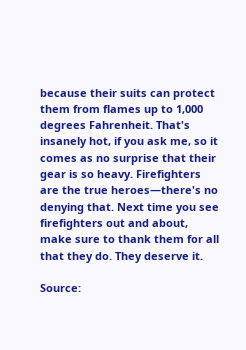because their suits can protect them from flames up to 1,000 degrees Fahrenheit. That's insanely hot, if you ask me, so it comes as no surprise that their gear is so heavy. Firefighters are the true heroes—there's no denying that. Next time you see firefighters out and about, make sure to thank them for all that they do. They deserve it.

Source: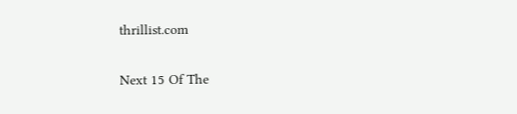thrillist.com

Next 15 Of The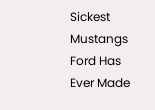Sickest Mustangs Ford Has Ever Made